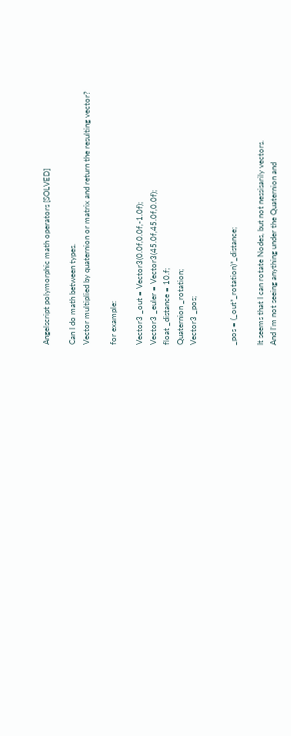Angelscript polymorphic math operators [SOLVED]

Can I do math between types.
Vector multiplied by quaternion or matrix and return the resulting vector?

for example:

Vector3 _out = Vector3(0.0f,0.0f,-1.0f);
Vector3 _euler = Vector3(45.0f,45.0f,0.0f);
float _distance = 10.f;
Quaternion _rotation;
Vector3 _pos;


_pos = (_out*_rotation)*_distance;

It seems that I can rotate Nodes, but not nessisarily vectors.
And I’m not seeing anything under the Quaternion and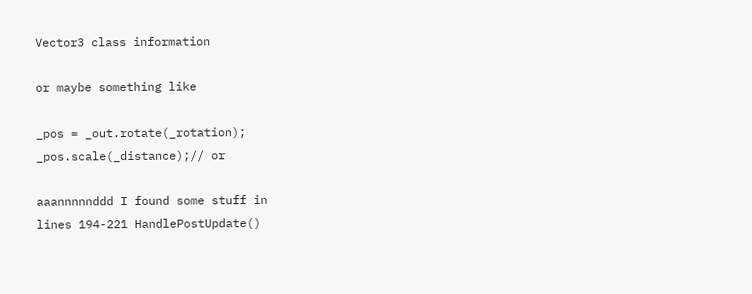Vector3 class information

or maybe something like

_pos = _out.rotate(_rotation);
_pos.scale(_distance);// or

aaannnnnddd I found some stuff in
lines 194-221 HandlePostUpdate()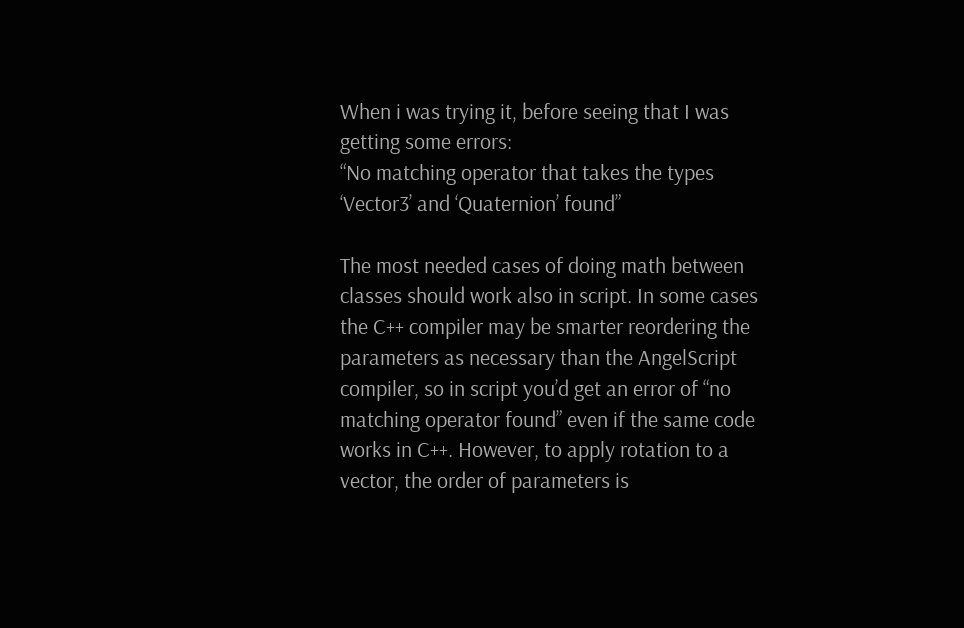When i was trying it, before seeing that I was getting some errors:
“No matching operator that takes the types ‘Vector3’ and ‘Quaternion’ found”

The most needed cases of doing math between classes should work also in script. In some cases the C++ compiler may be smarter reordering the parameters as necessary than the AngelScript compiler, so in script you’d get an error of “no matching operator found” even if the same code works in C++. However, to apply rotation to a vector, the order of parameters is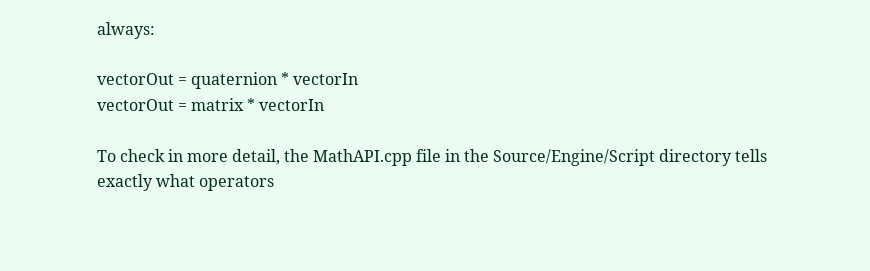always:

vectorOut = quaternion * vectorIn
vectorOut = matrix * vectorIn

To check in more detail, the MathAPI.cpp file in the Source/Engine/Script directory tells exactly what operators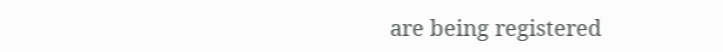are being registered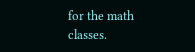for the math classes.